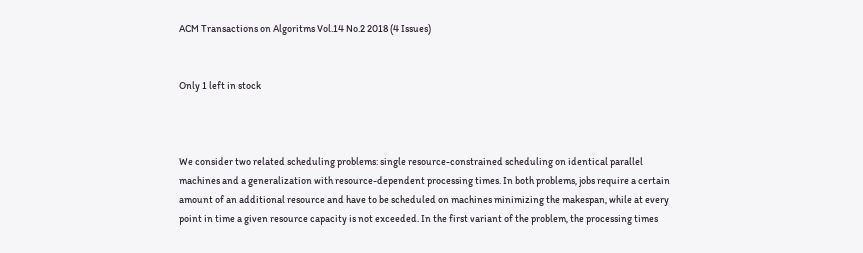ACM Transactions on Algoritms Vol.14 No.2 2018 (4 Issues)


Only 1 left in stock



We consider two related scheduling problems: single resource-constrained scheduling on identical parallel machines and a generalization with resource-dependent processing times. In both problems, jobs require a certain amount of an additional resource and have to be scheduled on machines minimizing the makespan, while at every point in time a given resource capacity is not exceeded. In the first variant of the problem, the processing times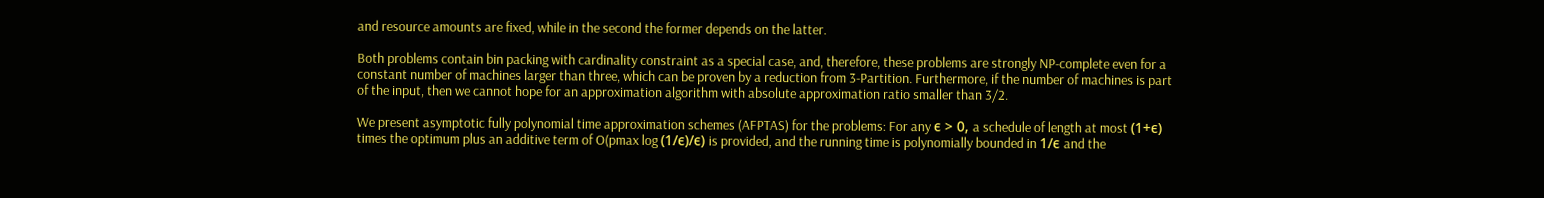and resource amounts are fixed, while in the second the former depends on the latter.

Both problems contain bin packing with cardinality constraint as a special case, and, therefore, these problems are strongly NP-complete even for a constant number of machines larger than three, which can be proven by a reduction from 3-Partition. Furthermore, if the number of machines is part of the input, then we cannot hope for an approximation algorithm with absolute approximation ratio smaller than 3/2.

We present asymptotic fully polynomial time approximation schemes (AFPTAS) for the problems: For any ϵ > 0, a schedule of length at most (1+ϵ) times the optimum plus an additive term of O(pmax log (1/ϵ)/ϵ) is provided, and the running time is polynomially bounded in 1/ϵ and the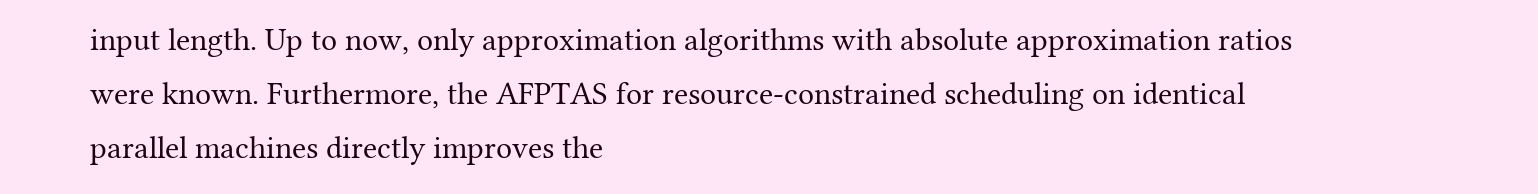input length. Up to now, only approximation algorithms with absolute approximation ratios were known. Furthermore, the AFPTAS for resource-constrained scheduling on identical parallel machines directly improves the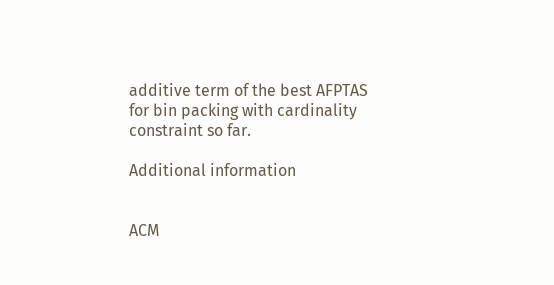additive term of the best AFPTAS for bin packing with cardinality constraint so far.

Additional information


ACM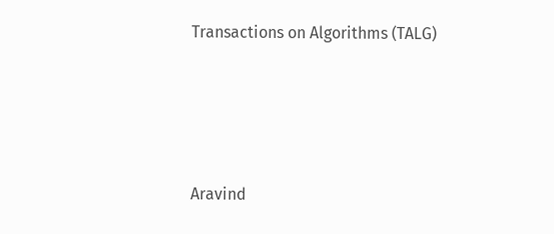Transactions on Algorithms (TALG)






Aravind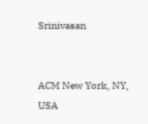Srinivasan


ACM New York, NY, USA